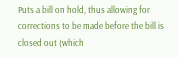Puts a bill on hold, thus allowing for corrections to be made before the bill is closed out (which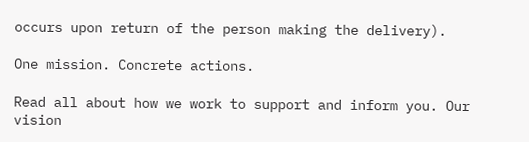occurs upon return of the person making the delivery).

One mission. Concrete actions.

Read all about how we work to support and inform you. Our vision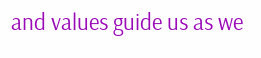and values guide us as we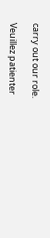carry out our role.

Veuillez patienter